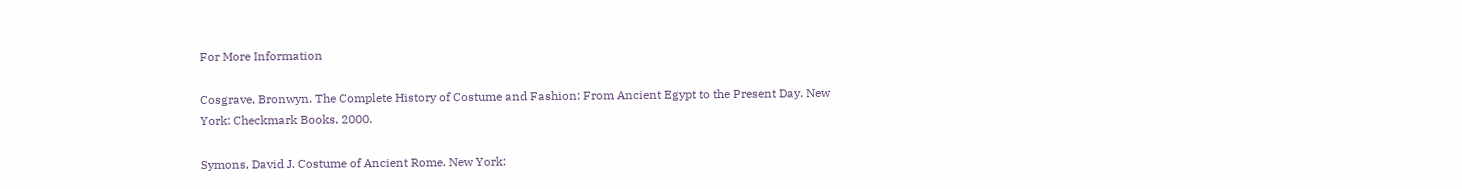For More Information

Cosgrave, Bronwyn. The Complete History of Costume and Fashion: From Ancient Egypt to the Present Day. New York: Checkmark Books, 2000.

Symons, David J. Costume of Ancient Rome. New York: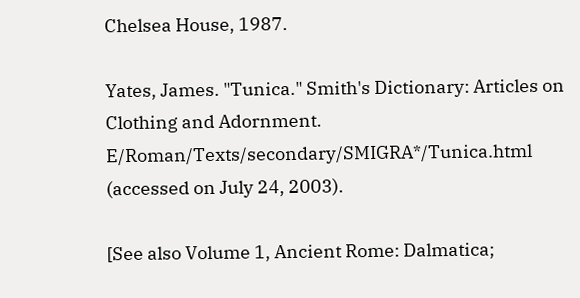Chelsea House, 1987.

Yates, James. "Tunica." Smith's Dictionary: Articles on Clothing and Adornment. E/Roman/Texts/secondary/SMIGRA*/Tunica.html (accessed on July 24, 2003).

[See also Volume 1, Ancient Rome: Dalmatica;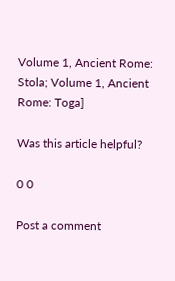Volume 1, Ancient Rome: Stola; Volume 1, Ancient Rome: Toga]

Was this article helpful?

0 0

Post a comment